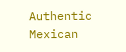Authentic Mexican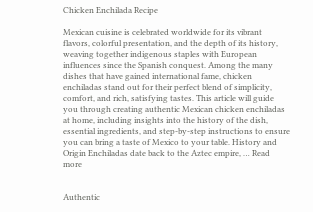Chicken Enchilada Recipe

Mexican cuisine is celebrated worldwide for its vibrant flavors, colorful presentation, and the depth of its history, weaving together indigenous staples with European influences since the Spanish conquest. Among the many dishes that have gained international fame, chicken enchiladas stand out for their perfect blend of simplicity, comfort, and rich, satisfying tastes. This article will guide you through creating authentic Mexican chicken enchiladas at home, including insights into the history of the dish, essential ingredients, and step-by-step instructions to ensure you can bring a taste of Mexico to your table. History and Origin Enchiladas date back to the Aztec empire, … Read more


Authentic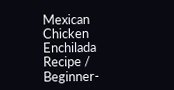Mexican Chicken Enchilada Recipe / Beginner-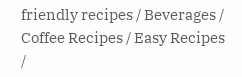friendly recipes / Beverages / Coffee Recipes / Easy Recipes /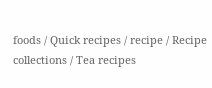foods / Quick recipes / recipe / Recipe collections / Tea recipes